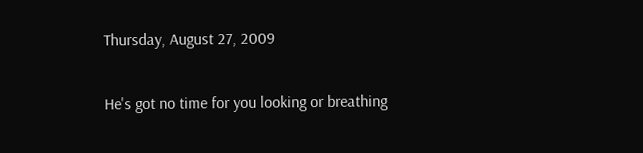Thursday, August 27, 2009

He's got no time for you looking or breathing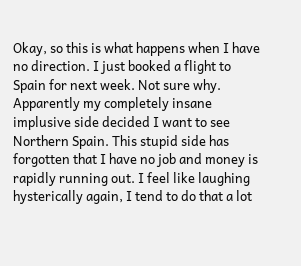Okay, so this is what happens when I have no direction. I just booked a flight to Spain for next week. Not sure why. Apparently my completely insane implusive side decided I want to see Northern Spain. This stupid side has forgotten that I have no job and money is rapidly running out. I feel like laughing hysterically again, I tend to do that a lot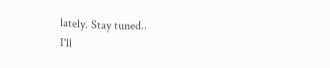lately. Stay tuned..
I'll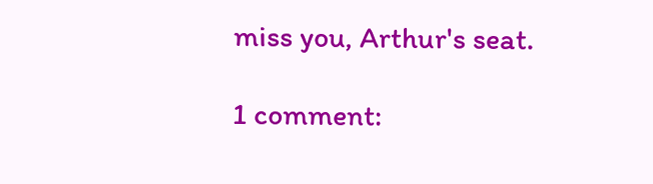miss you, Arthur's seat.

1 comment: